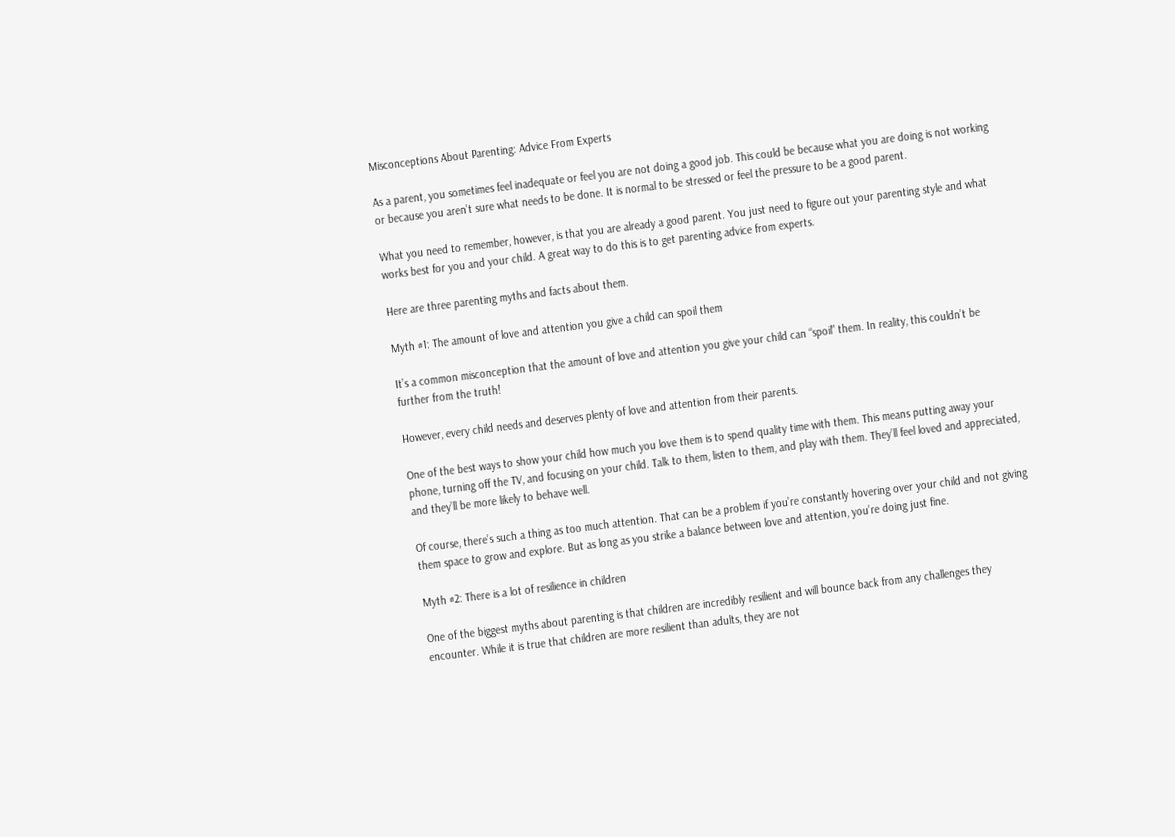Misconceptions About Parenting: Advice From Experts

As a parent, you sometimes feel inadequate or feel you are not doing a good job. This could be because what you are doing is not working or because you aren’t sure what needs to be done. It is normal to be stressed or feel the pressure to be a good parent.

What you need to remember, however, is that you are already a good parent. You just need to figure out your parenting style and what works best for you and your child. A great way to do this is to get parenting advice from experts.

Here are three parenting myths and facts about them.

Myth #1: The amount of love and attention you give a child can spoil them

It’s a common misconception that the amount of love and attention you give your child can “spoil” them. In reality, this couldn’t be further from the truth!

However, every child needs and deserves plenty of love and attention from their parents.

One of the best ways to show your child how much you love them is to spend quality time with them. This means putting away your phone, turning off the TV, and focusing on your child. Talk to them, listen to them, and play with them. They’ll feel loved and appreciated, and they’ll be more likely to behave well.

Of course, there’s such a thing as too much attention. That can be a problem if you’re constantly hovering over your child and not giving them space to grow and explore. But as long as you strike a balance between love and attention, you’re doing just fine.

Myth #2: There is a lot of resilience in children

One of the biggest myths about parenting is that children are incredibly resilient and will bounce back from any challenges they encounter. While it is true that children are more resilient than adults, they are not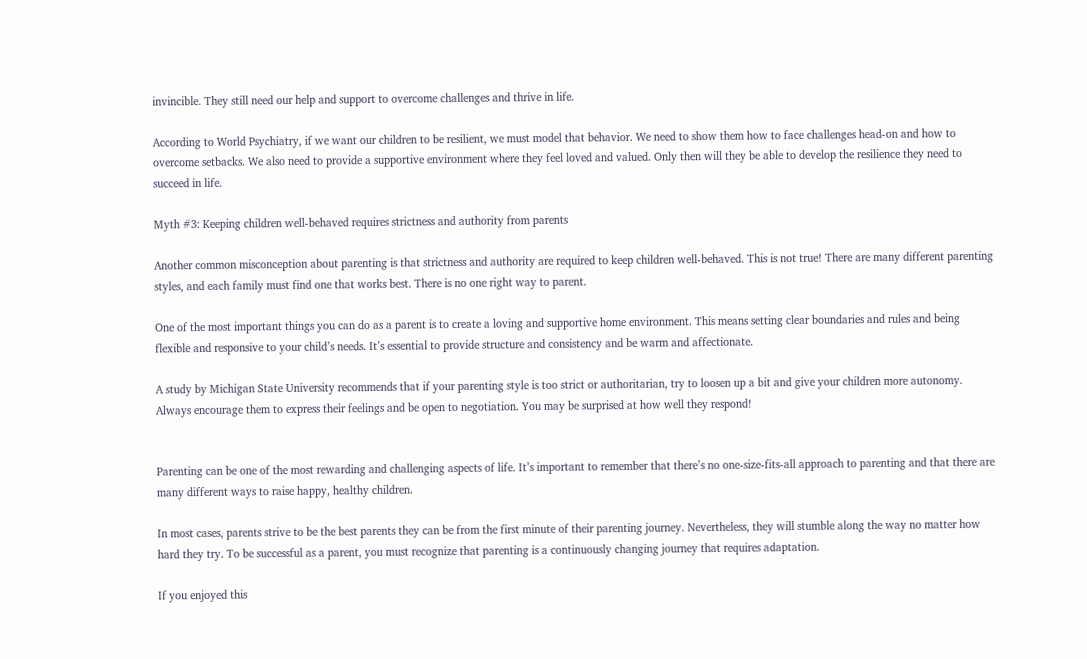invincible. They still need our help and support to overcome challenges and thrive in life.

According to World Psychiatry, if we want our children to be resilient, we must model that behavior. We need to show them how to face challenges head-on and how to overcome setbacks. We also need to provide a supportive environment where they feel loved and valued. Only then will they be able to develop the resilience they need to succeed in life.

Myth #3: Keeping children well-behaved requires strictness and authority from parents

Another common misconception about parenting is that strictness and authority are required to keep children well-behaved. This is not true! There are many different parenting styles, and each family must find one that works best. There is no one right way to parent.

One of the most important things you can do as a parent is to create a loving and supportive home environment. This means setting clear boundaries and rules and being flexible and responsive to your child’s needs. It’s essential to provide structure and consistency and be warm and affectionate.

A study by Michigan State University recommends that if your parenting style is too strict or authoritarian, try to loosen up a bit and give your children more autonomy. Always encourage them to express their feelings and be open to negotiation. You may be surprised at how well they respond!


Parenting can be one of the most rewarding and challenging aspects of life. It’s important to remember that there’s no one-size-fits-all approach to parenting and that there are many different ways to raise happy, healthy children.

In most cases, parents strive to be the best parents they can be from the first minute of their parenting journey. Nevertheless, they will stumble along the way no matter how hard they try. To be successful as a parent, you must recognize that parenting is a continuously changing journey that requires adaptation.

If you enjoyed this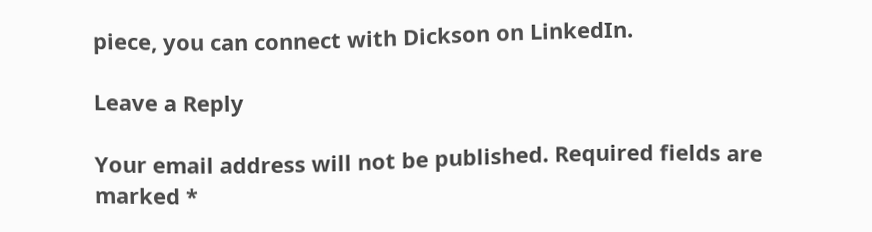piece, you can connect with Dickson on LinkedIn.

Leave a Reply

Your email address will not be published. Required fields are marked *